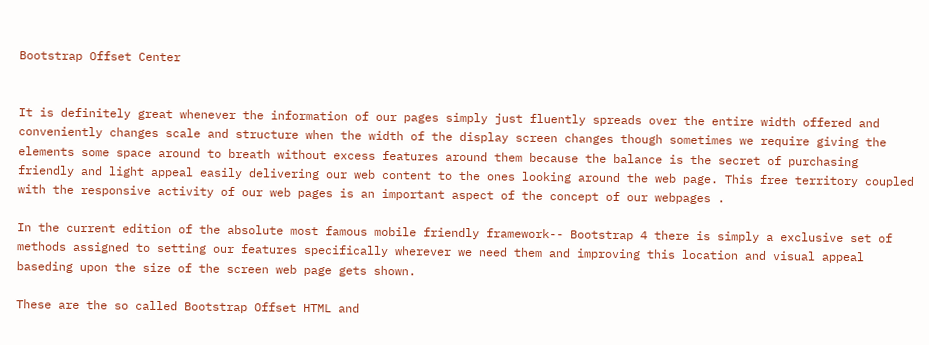Bootstrap Offset Center


It is definitely great whenever the information of our pages simply just fluently spreads over the entire width offered and conveniently changes scale and structure when the width of the display screen changes though sometimes we require giving the elements some space around to breath without excess features around them because the balance is the secret of purchasing friendly and light appeal easily delivering our web content to the ones looking around the web page. This free territory coupled with the responsive activity of our web pages is an important aspect of the concept of our webpages .

In the current edition of the absolute most famous mobile friendly framework-- Bootstrap 4 there is simply a exclusive set of methods assigned to setting our features specifically wherever we need them and improving this location and visual appeal baseding upon the size of the screen web page gets shown.

These are the so called Bootstrap Offset HTML and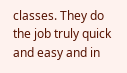classes. They do the job truly quick and easy and in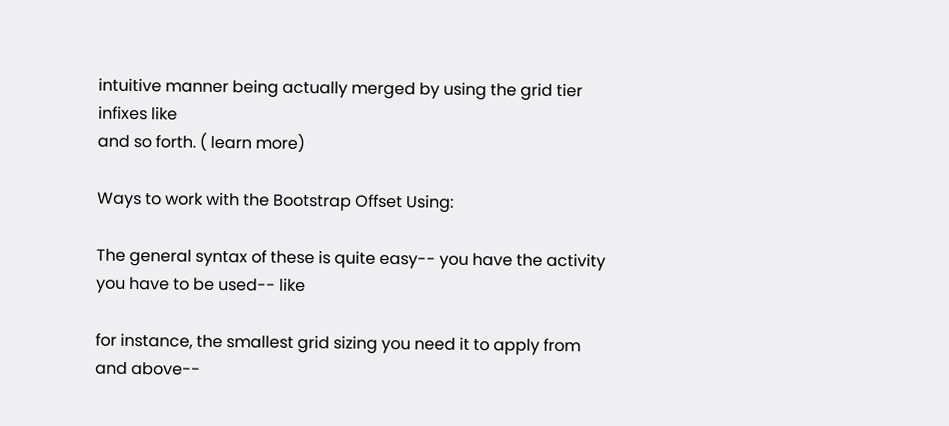intuitive manner being actually merged by using the grid tier infixes like
and so forth. ( learn more)

Ways to work with the Bootstrap Offset Using:

The general syntax of these is quite easy-- you have the activity you have to be used-- like

for instance, the smallest grid sizing you need it to apply from and above--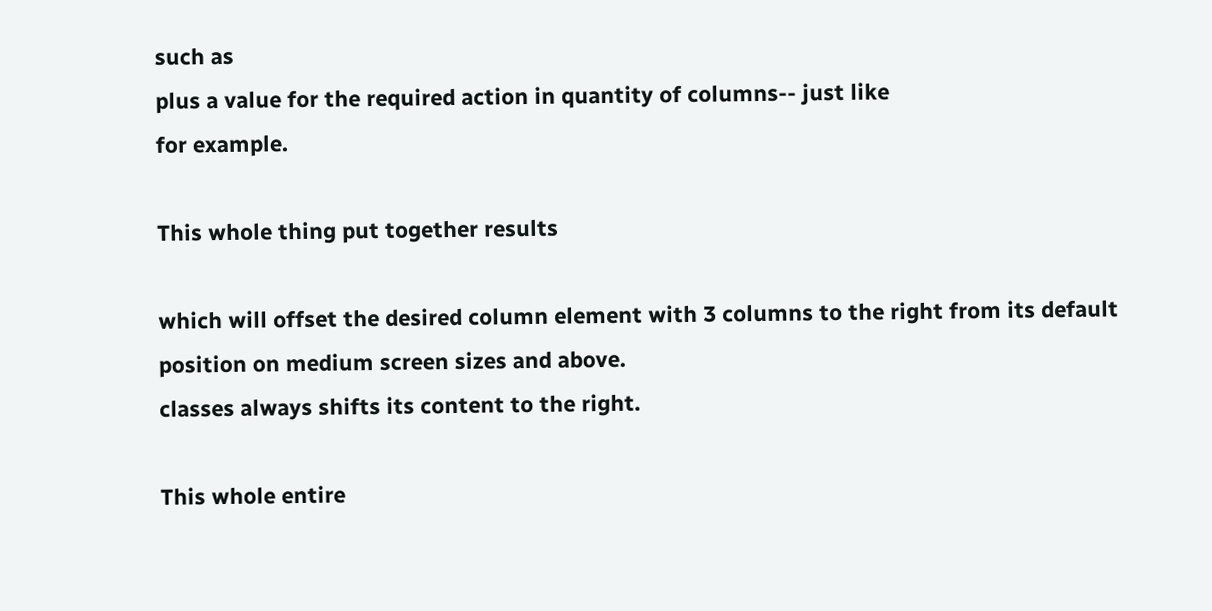such as
plus a value for the required action in quantity of columns-- just like
for example.

This whole thing put together results

which will offset the desired column element with 3 columns to the right from its default position on medium screen sizes and above.
classes always shifts its content to the right.

This whole entire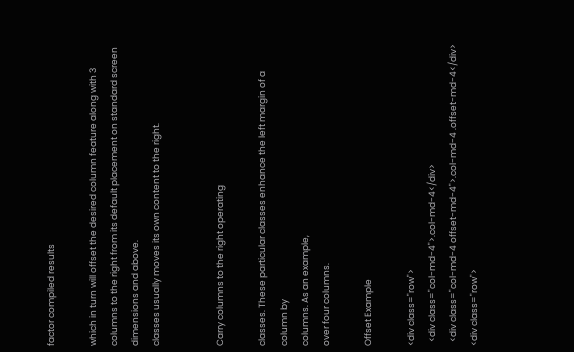factor compiled results

which in turn will offset the desired column feature along with 3 columns to the right from its default placement on standard screen dimensions and above.
classes usually moves its own content to the right.


Carry columns to the right operating

classes. These particular classes enhance the left margin of a column by
columns. As an example,
over four columns.

Offset Example

<div class="row">
  <div class="col-md-4">.col-md-4</div>
  <div class="col-md-4 offset-md-4">.col-md-4 .offset-md-4</div>
<div class="row">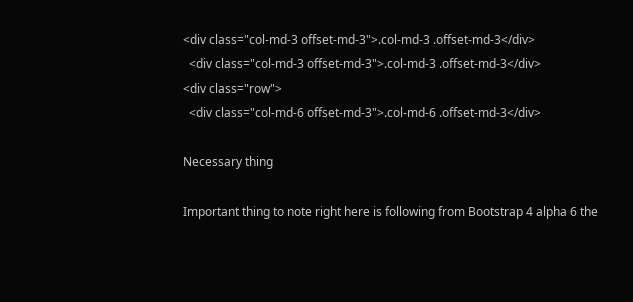<div class="col-md-3 offset-md-3">.col-md-3 .offset-md-3</div>
  <div class="col-md-3 offset-md-3">.col-md-3 .offset-md-3</div>
<div class="row">
  <div class="col-md-6 offset-md-3">.col-md-6 .offset-md-3</div>

Necessary thing

Important thing to note right here is following from Bootstrap 4 alpha 6 the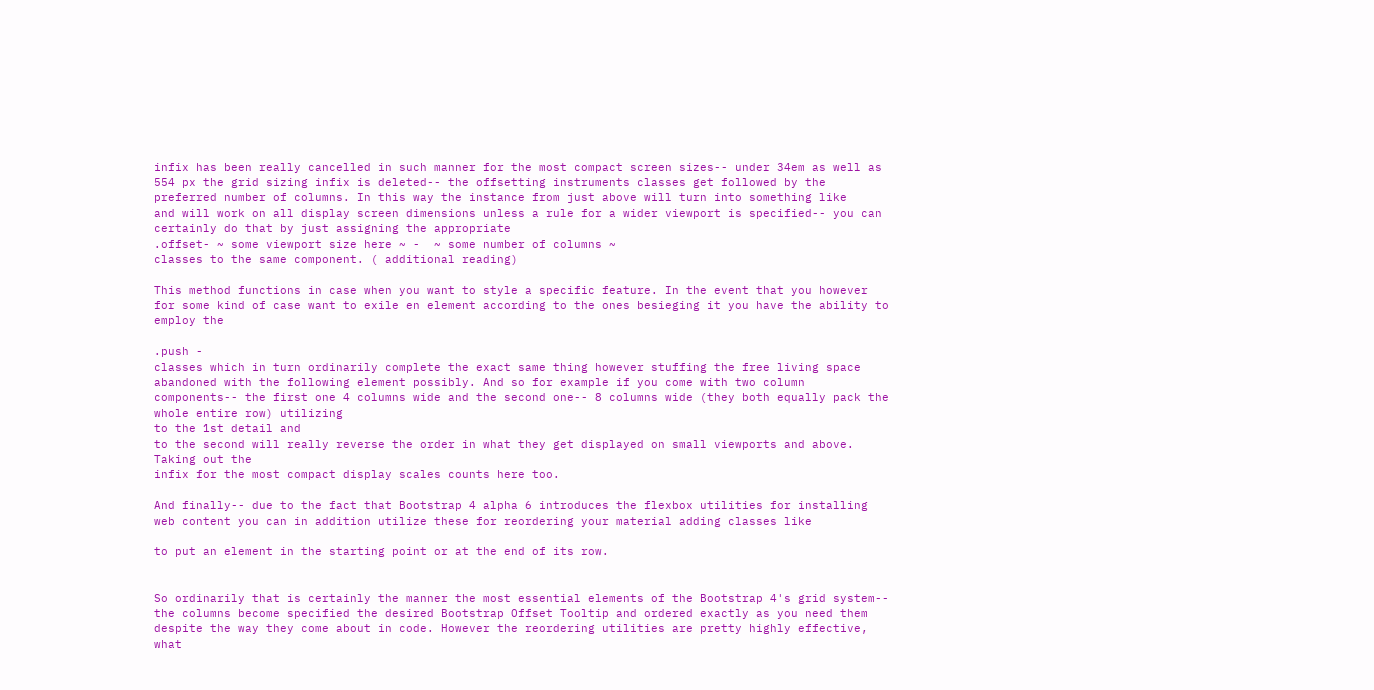infix has been really cancelled in such manner for the most compact screen sizes-- under 34em as well as 554 px the grid sizing infix is deleted-- the offsetting instruments classes get followed by the preferred number of columns. In this way the instance from just above will turn into something like
and will work on all display screen dimensions unless a rule for a wider viewport is specified-- you can certainly do that by just assigning the appropriate
.offset- ~ some viewport size here ~ -  ~ some number of columns ~
classes to the same component. ( additional reading)

This method functions in case when you want to style a specific feature. In the event that you however for some kind of case want to exile en element according to the ones besieging it you have the ability to employ the

.push -
classes which in turn ordinarily complete the exact same thing however stuffing the free living space abandoned with the following element possibly. And so for example if you come with two column components-- the first one 4 columns wide and the second one-- 8 columns wide (they both equally pack the whole entire row) utilizing
to the 1st detail and
to the second will really reverse the order in what they get displayed on small viewports and above. Taking out the
infix for the most compact display scales counts here too.

And finally-- due to the fact that Bootstrap 4 alpha 6 introduces the flexbox utilities for installing web content you can in addition utilize these for reordering your material adding classes like

to put an element in the starting point or at the end of its row.


So ordinarily that is certainly the manner the most essential elements of the Bootstrap 4's grid system-- the columns become specified the desired Bootstrap Offset Tooltip and ordered exactly as you need them despite the way they come about in code. However the reordering utilities are pretty highly effective, what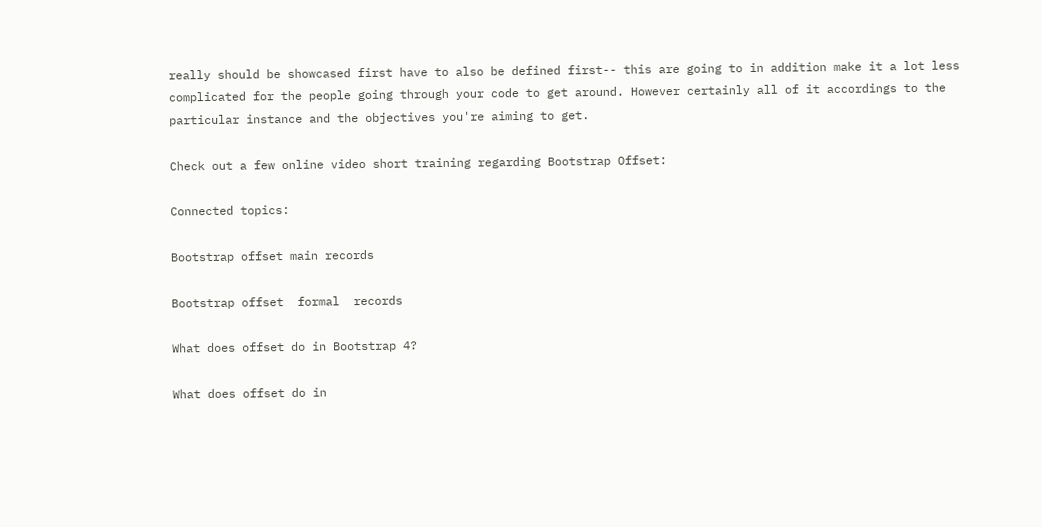really should be showcased first have to also be defined first-- this are going to in addition make it a lot less complicated for the people going through your code to get around. However certainly all of it accordings to the particular instance and the objectives you're aiming to get.

Check out a few online video short training regarding Bootstrap Offset:

Connected topics:

Bootstrap offset main records

Bootstrap offset  formal  records

What does offset do in Bootstrap 4?

What does offset do in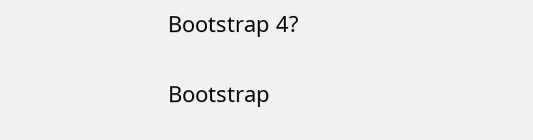Bootstrap 4?

Bootstrap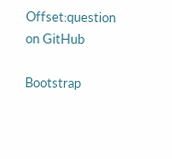Offset:question on GitHub

Bootstrap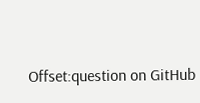Offset:question on GitHub